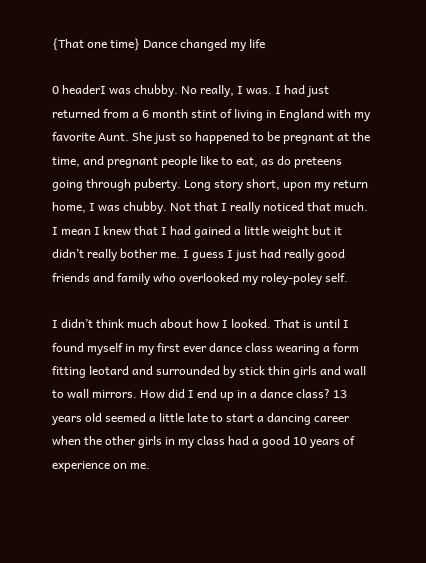{That one time} Dance changed my life

0 headerI was chubby. No really, I was. I had just returned from a 6 month stint of living in England with my favorite Aunt. She just so happened to be pregnant at the time, and pregnant people like to eat, as do preteens going through puberty. Long story short, upon my return home, I was chubby. Not that I really noticed that much. I mean I knew that I had gained a little weight but it didn’t really bother me. I guess I just had really good friends and family who overlooked my roley-poley self.

I didn’t think much about how I looked. That is until I found myself in my first ever dance class wearing a form fitting leotard and surrounded by stick thin girls and wall to wall mirrors. How did I end up in a dance class? 13 years old seemed a little late to start a dancing career when the other girls in my class had a good 10 years of experience on me.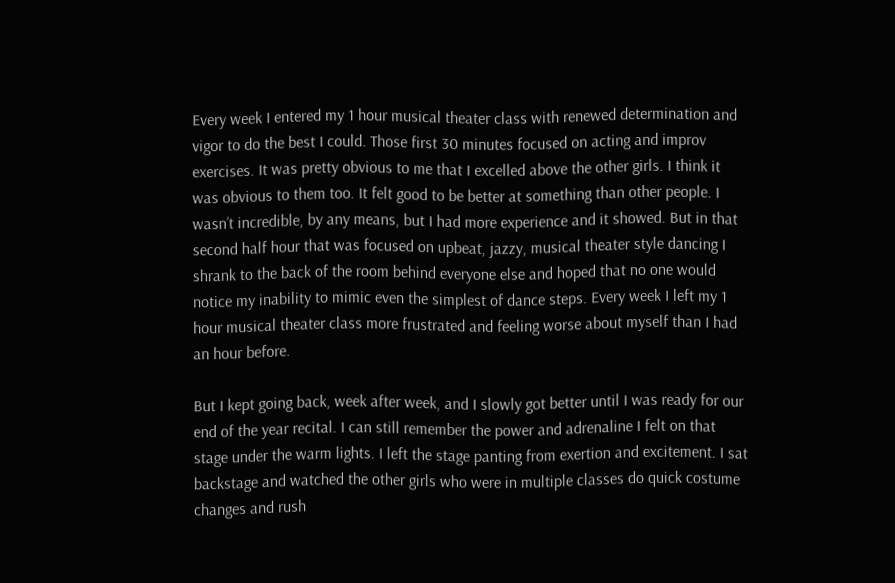Every week I entered my 1 hour musical theater class with renewed determination and vigor to do the best I could. Those first 30 minutes focused on acting and improv exercises. It was pretty obvious to me that I excelled above the other girls. I think it was obvious to them too. It felt good to be better at something than other people. I wasn’t incredible, by any means, but I had more experience and it showed. But in that second half hour that was focused on upbeat, jazzy, musical theater style dancing I shrank to the back of the room behind everyone else and hoped that no one would notice my inability to mimic even the simplest of dance steps. Every week I left my 1 hour musical theater class more frustrated and feeling worse about myself than I had an hour before.

But I kept going back, week after week, and I slowly got better until I was ready for our end of the year recital. I can still remember the power and adrenaline I felt on that stage under the warm lights. I left the stage panting from exertion and excitement. I sat backstage and watched the other girls who were in multiple classes do quick costume changes and rush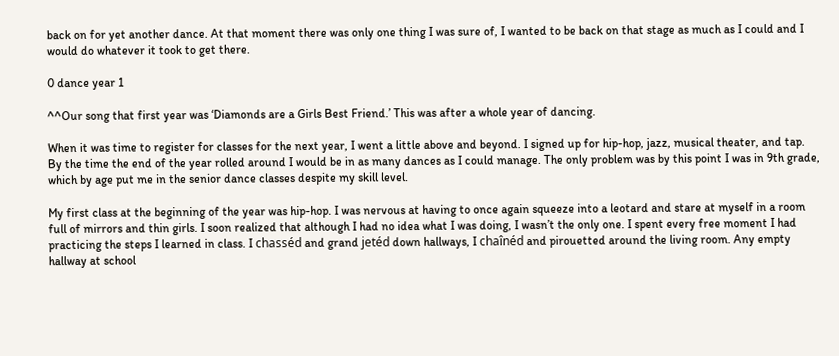back on for yet another dance. At that moment there was only one thing I was sure of, I wanted to be back on that stage as much as I could and I would do whatever it took to get there.

0 dance year 1

^^Our song that first year was ‘Diamonds are a Girls Best Friend.’ This was after a whole year of dancing.

When it was time to register for classes for the next year, I went a little above and beyond. I signed up for hip-hop, jazz, musical theater, and tap. By the time the end of the year rolled around I would be in as many dances as I could manage. The only problem was by this point I was in 9th grade, which by age put me in the senior dance classes despite my skill level.

My first class at the beginning of the year was hip-hop. I was nervous at having to once again squeeze into a leotard and stare at myself in a room full of mirrors and thin girls. I soon realized that although I had no idea what I was doing, I wasn’t the only one. I spent every free moment I had practicing the steps I learned in class. I chasséd and grand jetéd down hallways, I chaînéd and pirouetted around the living room. Any empty hallway at school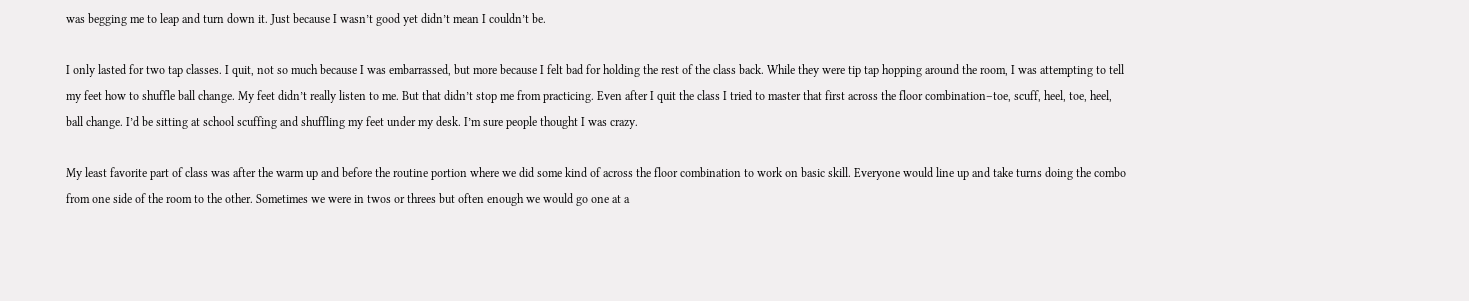was begging me to leap and turn down it. Just because I wasn’t good yet didn’t mean I couldn’t be.

I only lasted for two tap classes. I quit, not so much because I was embarrassed, but more because I felt bad for holding the rest of the class back. While they were tip tap hopping around the room, I was attempting to tell my feet how to shuffle ball change. My feet didn’t really listen to me. But that didn’t stop me from practicing. Even after I quit the class I tried to master that first across the floor combination–toe, scuff, heel, toe, heel, ball change. I’d be sitting at school scuffing and shuffling my feet under my desk. I’m sure people thought I was crazy.

My least favorite part of class was after the warm up and before the routine portion where we did some kind of across the floor combination to work on basic skill. Everyone would line up and take turns doing the combo from one side of the room to the other. Sometimes we were in twos or threes but often enough we would go one at a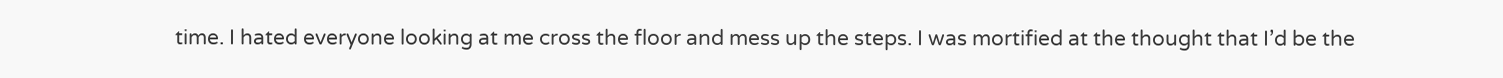time. I hated everyone looking at me cross the floor and mess up the steps. I was mortified at the thought that I’d be the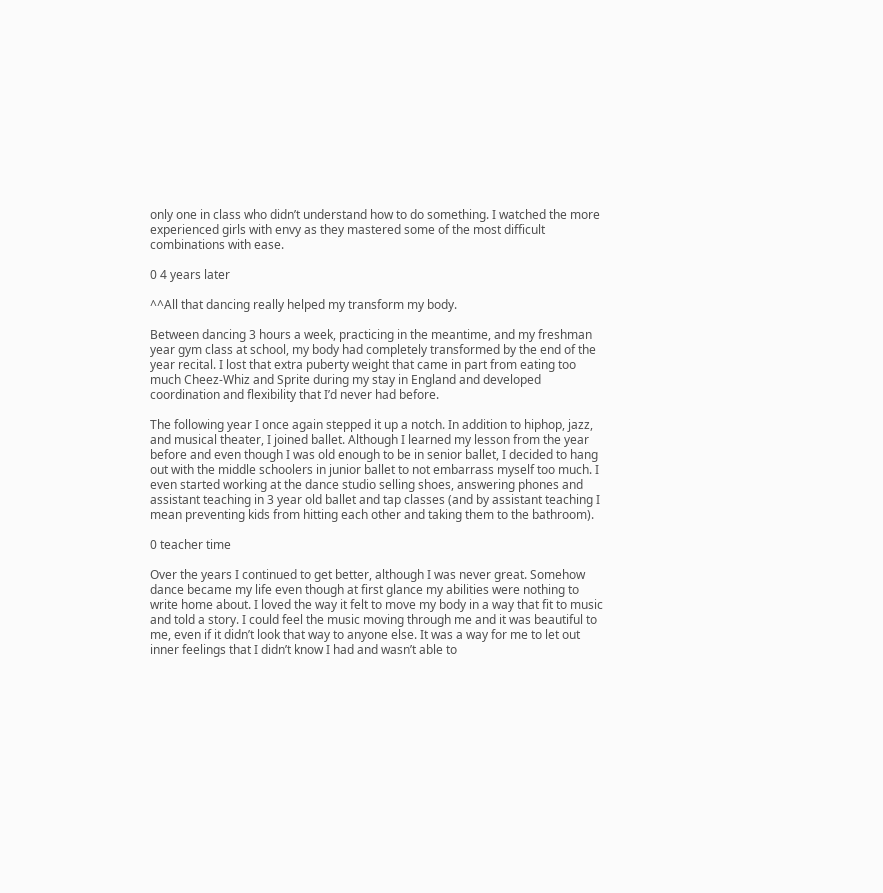only one in class who didn’t understand how to do something. I watched the more experienced girls with envy as they mastered some of the most difficult combinations with ease.

0 4 years later

^^All that dancing really helped my transform my body.

Between dancing 3 hours a week, practicing in the meantime, and my freshman year gym class at school, my body had completely transformed by the end of the year recital. I lost that extra puberty weight that came in part from eating too much Cheez-Whiz and Sprite during my stay in England and developed coordination and flexibility that I’d never had before.

The following year I once again stepped it up a notch. In addition to hiphop, jazz, and musical theater, I joined ballet. Although I learned my lesson from the year before and even though I was old enough to be in senior ballet, I decided to hang out with the middle schoolers in junior ballet to not embarrass myself too much. I even started working at the dance studio selling shoes, answering phones and assistant teaching in 3 year old ballet and tap classes (and by assistant teaching I mean preventing kids from hitting each other and taking them to the bathroom).

0 teacher time

Over the years I continued to get better, although I was never great. Somehow dance became my life even though at first glance my abilities were nothing to write home about. I loved the way it felt to move my body in a way that fit to music and told a story. I could feel the music moving through me and it was beautiful to me, even if it didn’t look that way to anyone else. It was a way for me to let out inner feelings that I didn’t know I had and wasn’t able to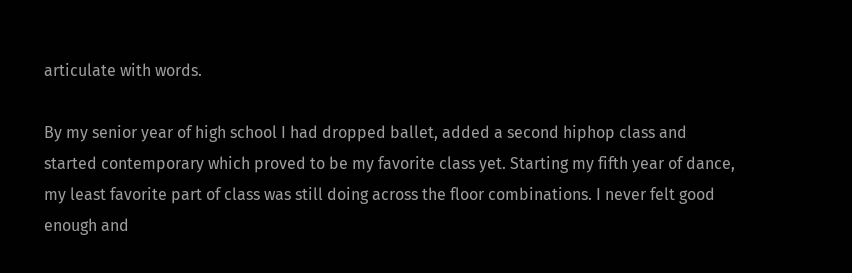articulate with words.

By my senior year of high school I had dropped ballet, added a second hiphop class and started contemporary which proved to be my favorite class yet. Starting my fifth year of dance, my least favorite part of class was still doing across the floor combinations. I never felt good enough and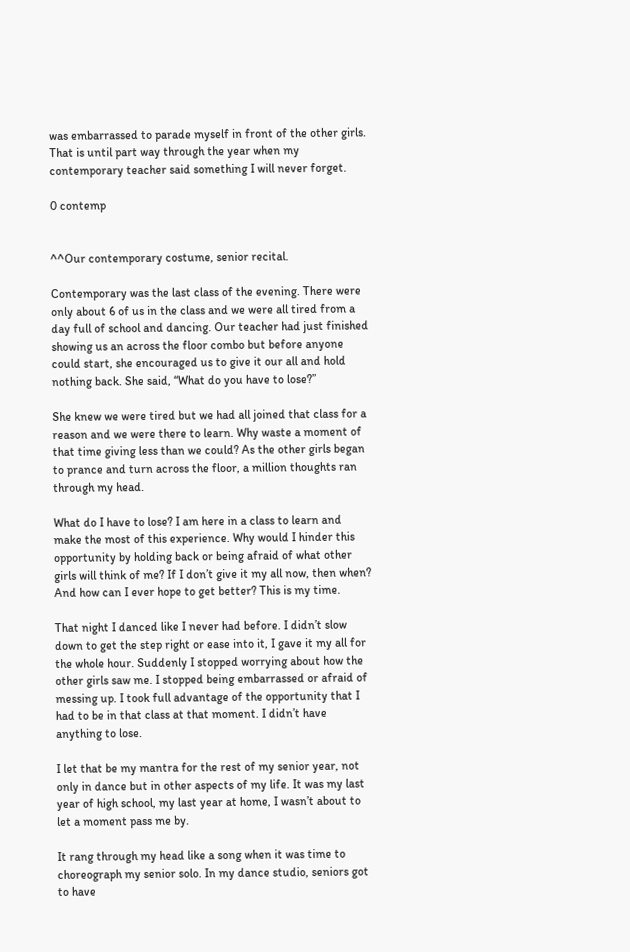was embarrassed to parade myself in front of the other girls. That is until part way through the year when my contemporary teacher said something I will never forget.

0 contemp


^^Our contemporary costume, senior recital.

Contemporary was the last class of the evening. There were only about 6 of us in the class and we were all tired from a day full of school and dancing. Our teacher had just finished showing us an across the floor combo but before anyone could start, she encouraged us to give it our all and hold nothing back. She said, “What do you have to lose?”

She knew we were tired but we had all joined that class for a reason and we were there to learn. Why waste a moment of that time giving less than we could? As the other girls began to prance and turn across the floor, a million thoughts ran through my head.

What do I have to lose? I am here in a class to learn and make the most of this experience. Why would I hinder this opportunity by holding back or being afraid of what other girls will think of me? If I don’t give it my all now, then when? And how can I ever hope to get better? This is my time.

That night I danced like I never had before. I didn’t slow down to get the step right or ease into it, I gave it my all for the whole hour. Suddenly I stopped worrying about how the other girls saw me. I stopped being embarrassed or afraid of messing up. I took full advantage of the opportunity that I had to be in that class at that moment. I didn’t have anything to lose.

I let that be my mantra for the rest of my senior year, not only in dance but in other aspects of my life. It was my last year of high school, my last year at home, I wasn’t about to let a moment pass me by.

It rang through my head like a song when it was time to choreograph my senior solo. In my dance studio, seniors got to have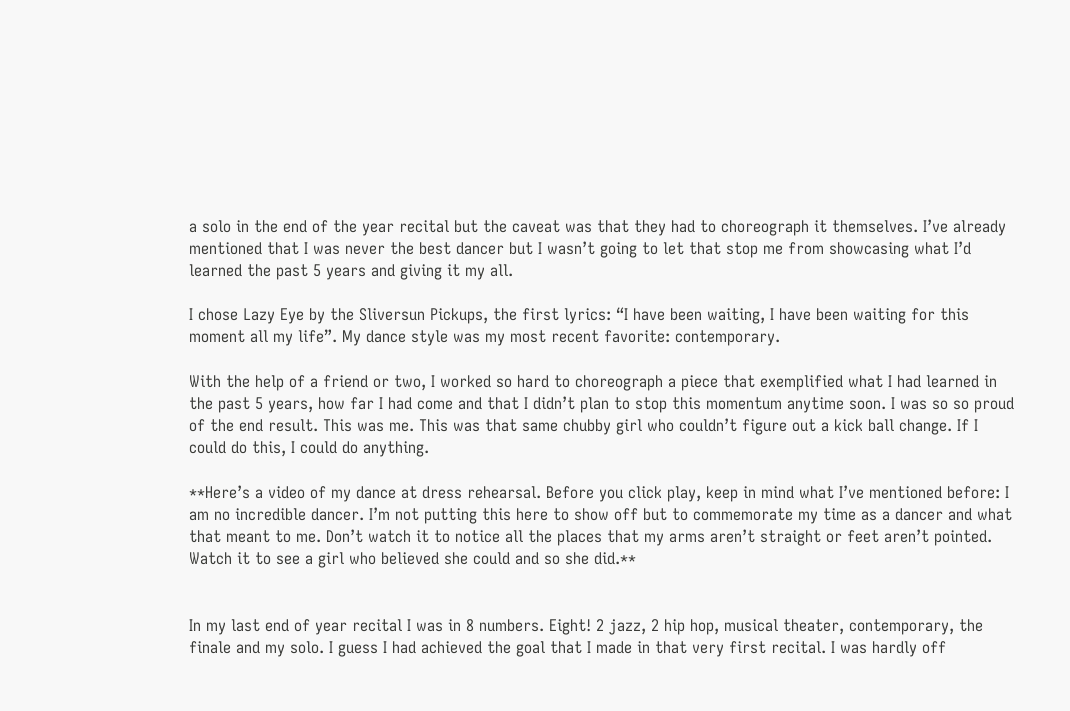a solo in the end of the year recital but the caveat was that they had to choreograph it themselves. I’ve already mentioned that I was never the best dancer but I wasn’t going to let that stop me from showcasing what I’d learned the past 5 years and giving it my all.

I chose Lazy Eye by the Sliversun Pickups, the first lyrics: “I have been waiting, I have been waiting for this moment all my life”. My dance style was my most recent favorite: contemporary.

With the help of a friend or two, I worked so hard to choreograph a piece that exemplified what I had learned in the past 5 years, how far I had come and that I didn’t plan to stop this momentum anytime soon. I was so so proud of the end result. This was me. This was that same chubby girl who couldn’t figure out a kick ball change. If I could do this, I could do anything.

**Here’s a video of my dance at dress rehearsal. Before you click play, keep in mind what I’ve mentioned before: I am no incredible dancer. I’m not putting this here to show off but to commemorate my time as a dancer and what that meant to me. Don’t watch it to notice all the places that my arms aren’t straight or feet aren’t pointed. Watch it to see a girl who believed she could and so she did.**


In my last end of year recital I was in 8 numbers. Eight! 2 jazz, 2 hip hop, musical theater, contemporary, the finale and my solo. I guess I had achieved the goal that I made in that very first recital. I was hardly off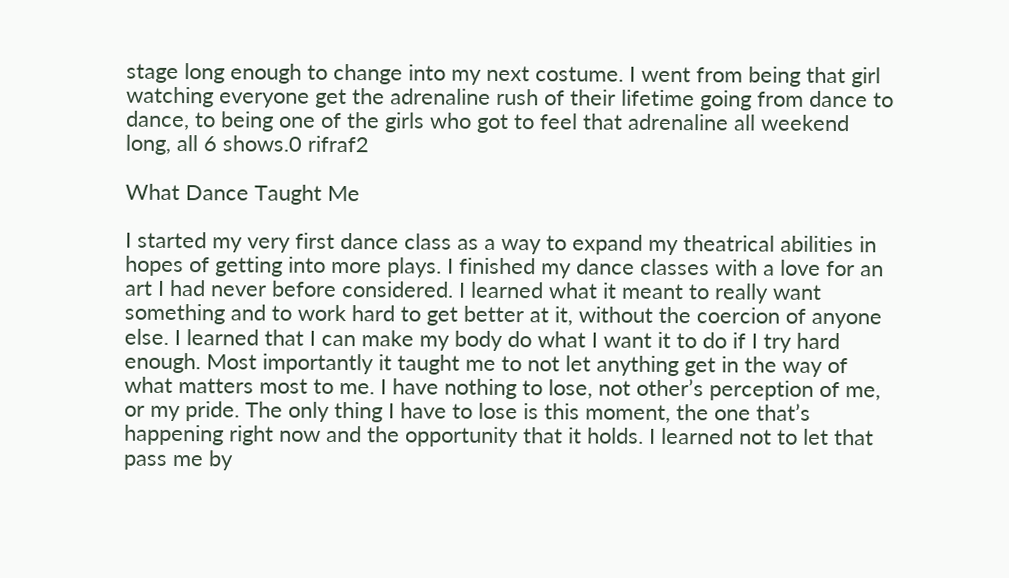stage long enough to change into my next costume. I went from being that girl watching everyone get the adrenaline rush of their lifetime going from dance to dance, to being one of the girls who got to feel that adrenaline all weekend long, all 6 shows.0 rifraf2

What Dance Taught Me

I started my very first dance class as a way to expand my theatrical abilities in hopes of getting into more plays. I finished my dance classes with a love for an art I had never before considered. I learned what it meant to really want something and to work hard to get better at it, without the coercion of anyone else. I learned that I can make my body do what I want it to do if I try hard enough. Most importantly it taught me to not let anything get in the way of what matters most to me. I have nothing to lose, not other’s perception of me, or my pride. The only thing I have to lose is this moment, the one that’s happening right now and the opportunity that it holds. I learned not to let that pass me by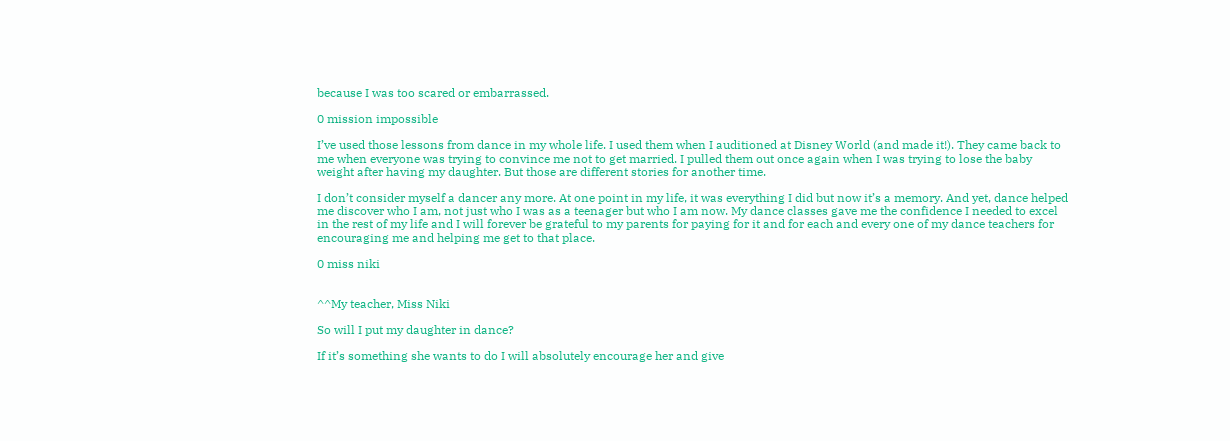because I was too scared or embarrassed.

0 mission impossible

I’ve used those lessons from dance in my whole life. I used them when I auditioned at Disney World (and made it!). They came back to me when everyone was trying to convince me not to get married. I pulled them out once again when I was trying to lose the baby weight after having my daughter. But those are different stories for another time.

I don’t consider myself a dancer any more. At one point in my life, it was everything I did but now it’s a memory. And yet, dance helped me discover who I am, not just who I was as a teenager but who I am now. My dance classes gave me the confidence I needed to excel in the rest of my life and I will forever be grateful to my parents for paying for it and for each and every one of my dance teachers for encouraging me and helping me get to that place.

0 miss niki


^^My teacher, Miss Niki

So will I put my daughter in dance?

If it’s something she wants to do I will absolutely encourage her and give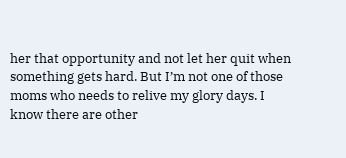her that opportunity and not let her quit when something gets hard. But I’m not one of those moms who needs to relive my glory days. I know there are other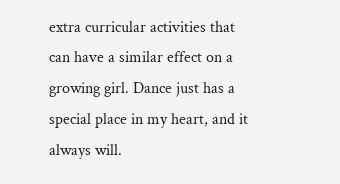extra curricular activities that can have a similar effect on a growing girl. Dance just has a special place in my heart, and it always will.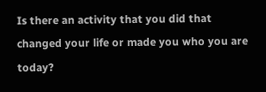Is there an activity that you did that changed your life or made you who you are today?